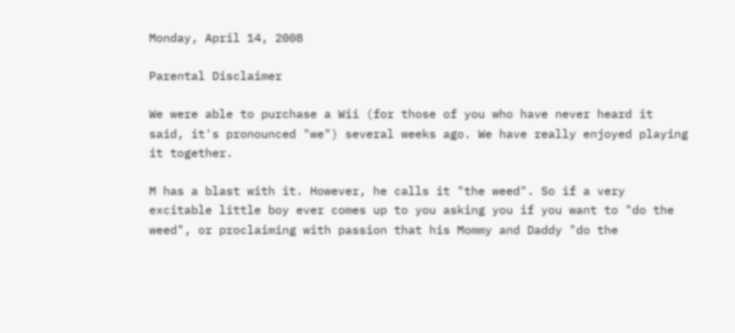Monday, April 14, 2008

Parental Disclaimer

We were able to purchase a Wii (for those of you who have never heard it said, it's pronounced "we") several weeks ago. We have really enjoyed playing it together.

M has a blast with it. However, he calls it "the weed". So if a very excitable little boy ever comes up to you asking you if you want to "do the weed", or proclaiming with passion that his Mommy and Daddy "do the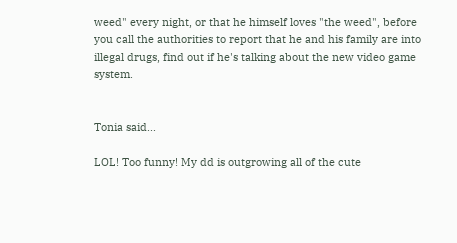weed" every night, or that he himself loves "the weed", before you call the authorities to report that he and his family are into illegal drugs, find out if he's talking about the new video game system.


Tonia said...

LOL! Too funny! My dd is outgrowing all of the cute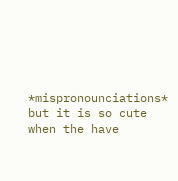*mispronounciations* but it is so cute when the have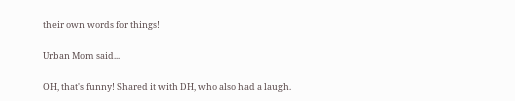their own words for things!

Urban Mom said...

OH, that's funny! Shared it with DH, who also had a laugh.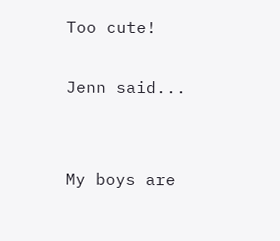Too cute!

Jenn said...


My boys are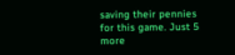saving their pennies for this game. Just 5 more